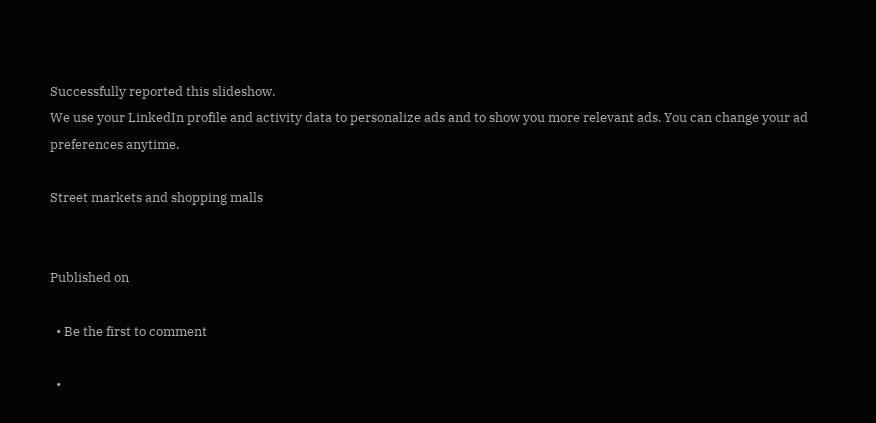Successfully reported this slideshow.
We use your LinkedIn profile and activity data to personalize ads and to show you more relevant ads. You can change your ad preferences anytime.

Street markets and shopping malls


Published on

  • Be the first to comment

  •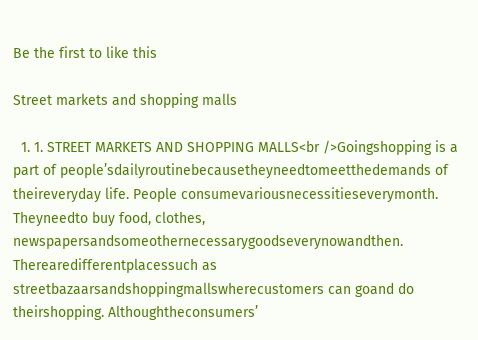Be the first to like this

Street markets and shopping malls

  1. 1. STREET MARKETS AND SHOPPING MALLS<br />Goingshopping is a part of people’sdailyroutinebecausetheyneedtomeetthedemands of theireveryday life. People consumevariousnecessitieseverymonth. Theyneedto buy food, clothes, newspapersandsomeothernecessarygoodseverynowandthen. Therearedifferentplacessuch as streetbazaarsandshoppingmallswherecustomers can goand do theirshopping. Althoughtheconsumers’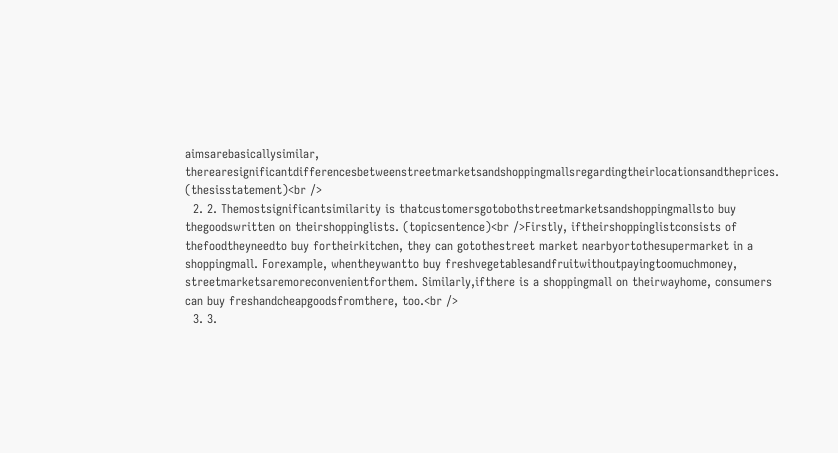aimsarebasicallysimilar, therearesignificantdifferencesbetweenstreetmarketsandshoppingmallsregardingtheirlocationsandtheprices. (thesisstatement)<br />
  2. 2. Themostsignificantsimilarity is thatcustomersgotobothstreetmarketsandshoppingmallsto buy thegoodswritten on theirshoppinglists. (topicsentence)<br />Firstly, iftheirshoppinglistconsists of thefoodtheyneedto buy fortheirkitchen, they can gotothestreet market nearbyortothesupermarket in a shoppingmall. Forexample, whentheywantto buy freshvegetablesandfruitwithoutpayingtoomuchmoney, streetmarketsaremoreconvenientforthem. Similarly,ifthere is a shoppingmall on theirwayhome, consumers can buy freshandcheapgoodsfromthere, too.<br />
  3. 3.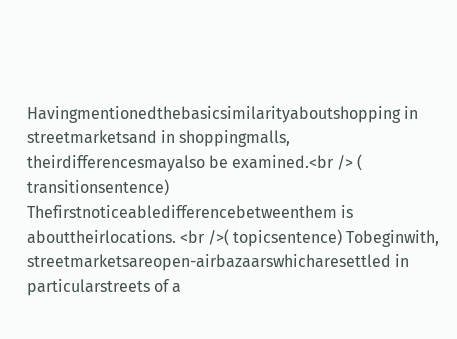Havingmentionedthebasicsimilarityaboutshopping in streetmarketsand in shoppingmalls, theirdifferencesmayalso be examined.<br /> ( transitionsentence) Thefirstnoticeabledifferencebetweenthem is abouttheirlocations. <br />( topicsentence) Tobeginwith, streetmarketsareopen-airbazaarswhicharesettled in particularstreets of a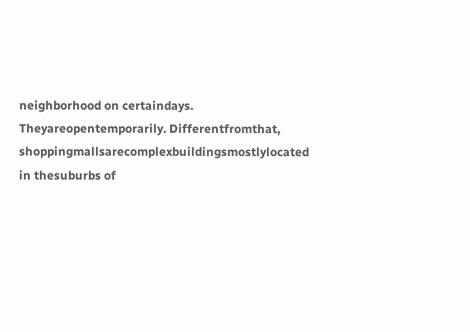neighborhood on certaindays. Theyareopentemporarily. Differentfromthat, shoppingmallsarecomplexbuildingsmostlylocated in thesuburbs of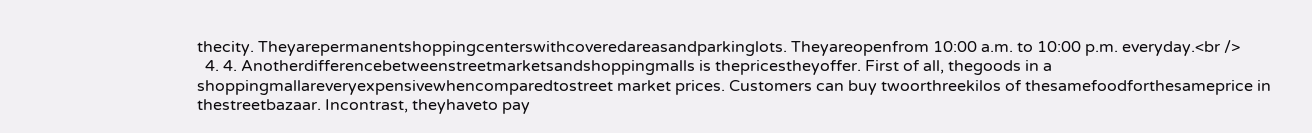thecity. Theyarepermanentshoppingcenterswithcoveredareasandparkinglots. Theyareopenfrom 10:00 a.m. to 10:00 p.m. everyday.<br />
  4. 4. Anotherdifferencebetweenstreetmarketsandshoppingmalls is thepricestheyoffer. First of all, thegoods in a shoppingmallareveryexpensivewhencomparedtostreet market prices. Customers can buy twoorthreekilos of thesamefoodforthesameprice in thestreetbazaar. Incontrast, theyhaveto pay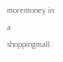moremoney in a shoppingmall.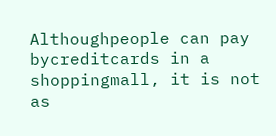Althoughpeople can pay bycreditcards in a shoppingmall, it is not as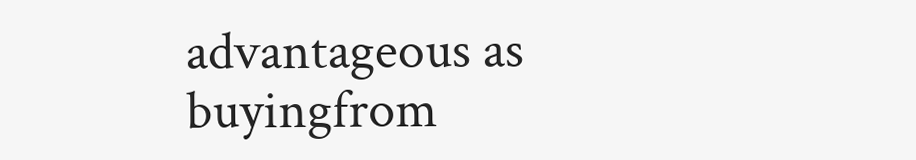advantageous as buyingfrom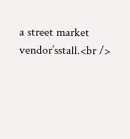a street market vendor’sstall.<br />